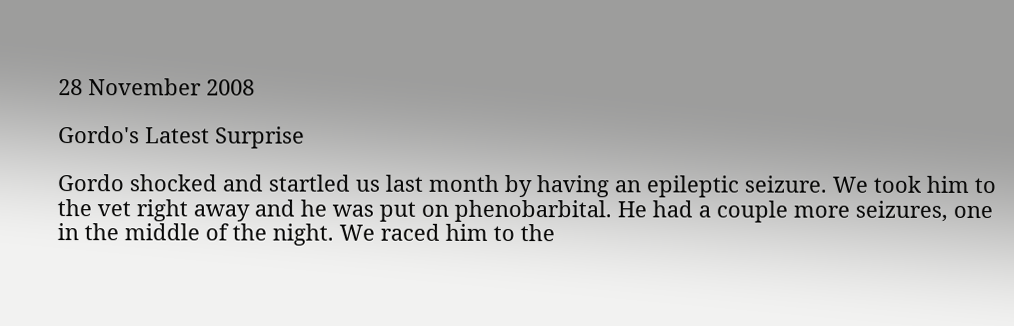28 November 2008

Gordo's Latest Surprise

Gordo shocked and startled us last month by having an epileptic seizure. We took him to the vet right away and he was put on phenobarbital. He had a couple more seizures, one in the middle of the night. We raced him to the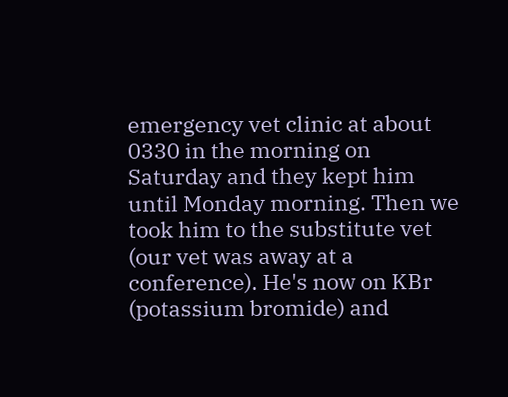emergency vet clinic at about 0330 in the morning on Saturday and they kept him until Monday morning. Then we took him to the substitute vet (our vet was away at a conference). He's now on KBr (potassium bromide) and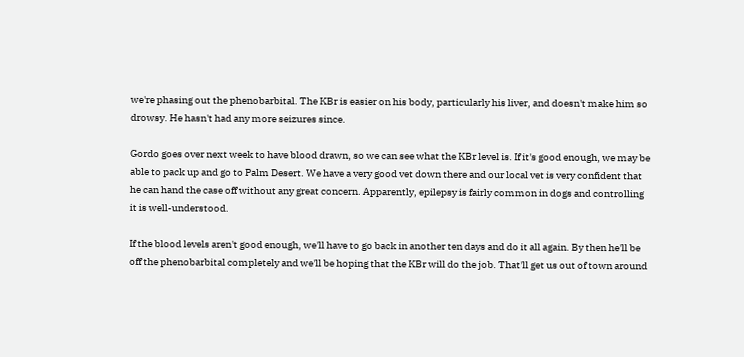we're phasing out the phenobarbital. The KBr is easier on his body, particularly his liver, and doesn't make him so drowsy. He hasn't had any more seizures since.

Gordo goes over next week to have blood drawn, so we can see what the KBr level is. If it's good enough, we may be able to pack up and go to Palm Desert. We have a very good vet down there and our local vet is very confident that he can hand the case off without any great concern. Apparently, epilepsy is fairly common in dogs and controlling it is well-understood.

If the blood levels aren't good enough, we'll have to go back in another ten days and do it all again. By then he'll be off the phenobarbital completely and we'll be hoping that the KBr will do the job. That'll get us out of town around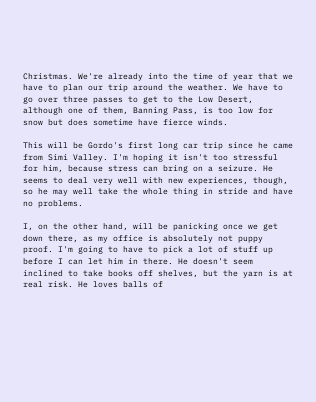Christmas. We're already into the time of year that we have to plan our trip around the weather. We have to go over three passes to get to the Low Desert, although one of them, Banning Pass, is too low for snow but does sometime have fierce winds.

This will be Gordo's first long car trip since he came from Simi Valley. I'm hoping it isn't too stressful for him, because stress can bring on a seizure. He seems to deal very well with new experiences, though, so he may well take the whole thing in stride and have no problems.

I, on the other hand, will be panicking once we get down there, as my office is absolutely not puppy proof. I'm going to have to pick a lot of stuff up before I can let him in there. He doesn't seem inclined to take books off shelves, but the yarn is at real risk. He loves balls of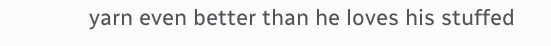yarn even better than he loves his stuffed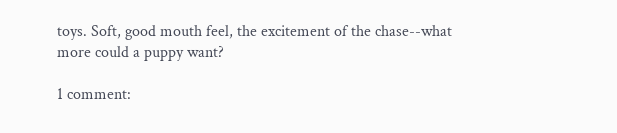toys. Soft, good mouth feel, the excitement of the chase--what more could a puppy want?

1 comment: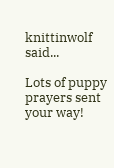knittinwolf said...

Lots of puppy prayers sent your way!